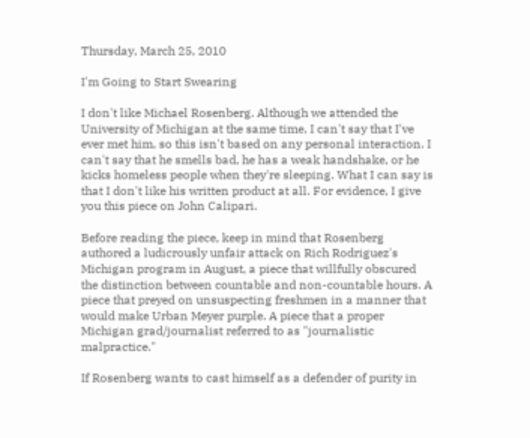Thursday, March 25, 2010

I'm Going to Start Swearing

I don't like Michael Rosenberg. Although we attended the University of Michigan at the same time, I can't say that I've ever met him, so this isn't based on any personal interaction. I can't say that he smells bad, he has a weak handshake, or he kicks homeless people when they're sleeping. What I can say is that I don't like his written product at all. For evidence, I give you this piece on John Calipari.

Before reading the piece, keep in mind that Rosenberg authored a ludicrously unfair attack on Rich Rodriguez's Michigan program in August, a piece that willfully obscured the distinction between countable and non-countable hours. A piece that preyed on unsuspecting freshmen in a manner that would make Urban Meyer purple. A piece that a proper Michigan grad/journalist referred to as "journalistic malpractice."

If Rosenberg wants to cast himself as a defender of purity in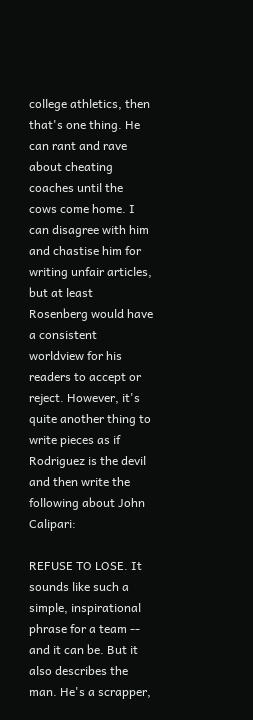college athletics, then that's one thing. He can rant and rave about cheating coaches until the cows come home. I can disagree with him and chastise him for writing unfair articles, but at least Rosenberg would have a consistent worldview for his readers to accept or reject. However, it's quite another thing to write pieces as if Rodriguez is the devil and then write the following about John Calipari:

REFUSE TO LOSE. It sounds like such a simple, inspirational phrase for a team -- and it can be. But it also describes the man. He's a scrapper,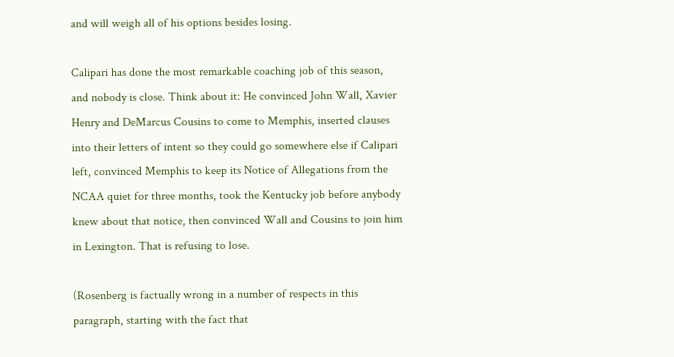and will weigh all of his options besides losing.

Calipari has done the most remarkable coaching job of this season, and nobody is close. Think about it: He convinced John Wall, Xavier Henry and DeMarcus Cousins to come to Memphis, inserted clauses into their letters of intent so they could go somewhere else if Calipari left, convinced Memphis to keep its Notice of Allegations from the NCAA quiet for three months, took the Kentucky job before anybody knew about that notice, then convinced Wall and Cousins to join him in Lexington. That is refusing to lose.

(Rosenberg is factually wrong in a number of respects in this paragraph, starting with the fact that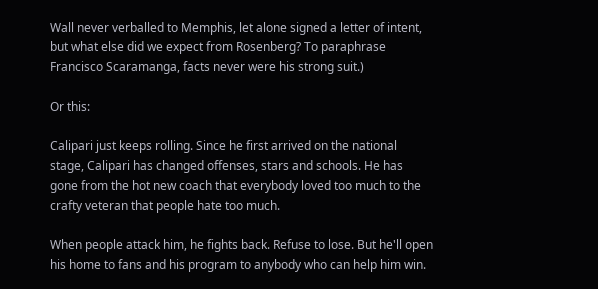Wall never verballed to Memphis, let alone signed a letter of intent, but what else did we expect from Rosenberg? To paraphrase Francisco Scaramanga, facts never were his strong suit.)

Or this:

Calipari just keeps rolling. Since he first arrived on the national stage, Calipari has changed offenses, stars and schools. He has gone from the hot new coach that everybody loved too much to the crafty veteran that people hate too much.

When people attack him, he fights back. Refuse to lose. But he'll open his home to fans and his program to anybody who can help him win.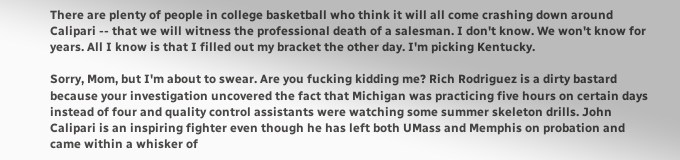There are plenty of people in college basketball who think it will all come crashing down around Calipari -- that we will witness the professional death of a salesman. I don't know. We won't know for years. All I know is that I filled out my bracket the other day. I'm picking Kentucky.

Sorry, Mom, but I'm about to swear. Are you fucking kidding me? Rich Rodriguez is a dirty bastard because your investigation uncovered the fact that Michigan was practicing five hours on certain days instead of four and quality control assistants were watching some summer skeleton drills. John Calipari is an inspiring fighter even though he has left both UMass and Memphis on probation and came within a whisker of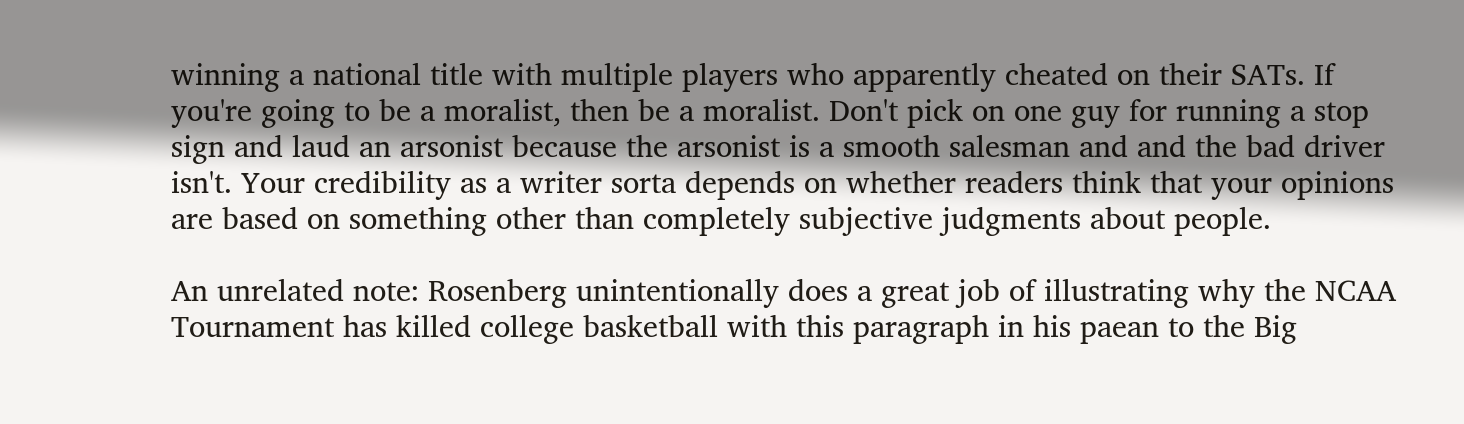winning a national title with multiple players who apparently cheated on their SATs. If you're going to be a moralist, then be a moralist. Don't pick on one guy for running a stop sign and laud an arsonist because the arsonist is a smooth salesman and and the bad driver isn't. Your credibility as a writer sorta depends on whether readers think that your opinions are based on something other than completely subjective judgments about people.

An unrelated note: Rosenberg unintentionally does a great job of illustrating why the NCAA Tournament has killed college basketball with this paragraph in his paean to the Big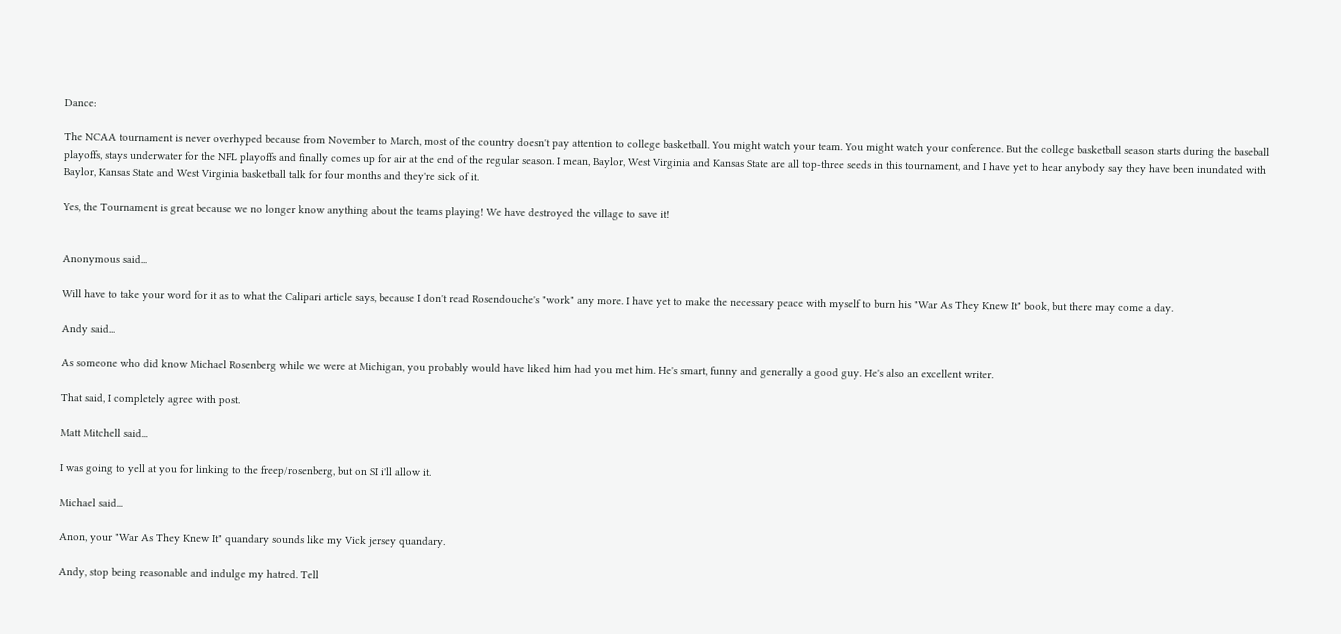Dance:

The NCAA tournament is never overhyped because from November to March, most of the country doesn't pay attention to college basketball. You might watch your team. You might watch your conference. But the college basketball season starts during the baseball playoffs, stays underwater for the NFL playoffs and finally comes up for air at the end of the regular season. I mean, Baylor, West Virginia and Kansas State are all top-three seeds in this tournament, and I have yet to hear anybody say they have been inundated with Baylor, Kansas State and West Virginia basketball talk for four months and they're sick of it.

Yes, the Tournament is great because we no longer know anything about the teams playing! We have destroyed the village to save it!


Anonymous said...

Will have to take your word for it as to what the Calipari article says, because I don't read Rosendouche's "work" any more. I have yet to make the necessary peace with myself to burn his "War As They Knew It" book, but there may come a day.

Andy said...

As someone who did know Michael Rosenberg while we were at Michigan, you probably would have liked him had you met him. He's smart, funny and generally a good guy. He's also an excellent writer.

That said, I completely agree with post.

Matt Mitchell said...

I was going to yell at you for linking to the freep/rosenberg, but on SI i'll allow it.

Michael said...

Anon, your "War As They Knew It" quandary sounds like my Vick jersey quandary.

Andy, stop being reasonable and indulge my hatred. Tell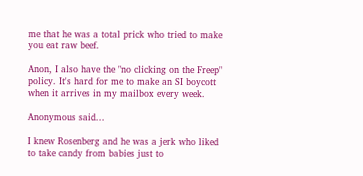me that he was a total prick who tried to make you eat raw beef.

Anon, I also have the "no clicking on the Freep" policy. It's hard for me to make an SI boycott when it arrives in my mailbox every week.

Anonymous said...

I knew Rosenberg and he was a jerk who liked to take candy from babies just to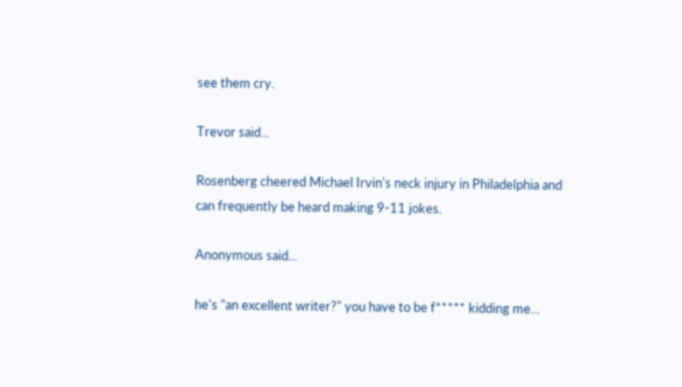see them cry.

Trevor said...

Rosenberg cheered Michael Irvin's neck injury in Philadelphia and can frequently be heard making 9-11 jokes.

Anonymous said...

he's "an excellent writer?" you have to be f***** kidding me...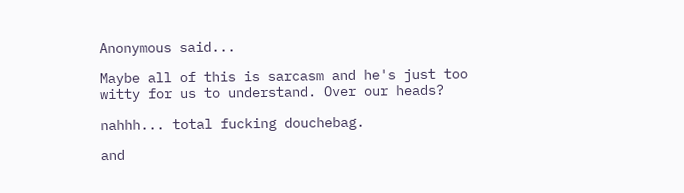Anonymous said...

Maybe all of this is sarcasm and he's just too witty for us to understand. Over our heads?

nahhh... total fucking douchebag.

and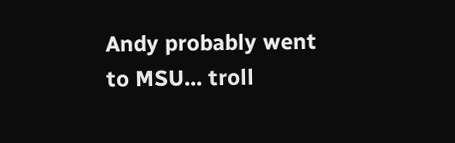Andy probably went to MSU... troll